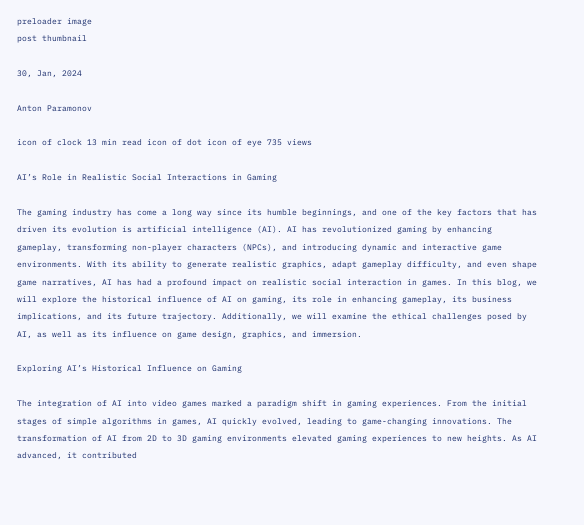preloader image
post thumbnail

30, Jan, 2024

Anton Paramonov

icon of clock 13 min read icon of dot icon of eye 735 views

AI’s Role in Realistic Social Interactions in Gaming

The gaming industry has come a long way since its humble beginnings, and one of the key factors that has driven its evolution is artificial intelligence (AI). AI has revolutionized gaming by enhancing gameplay, transforming non-player characters (NPCs), and introducing dynamic and interactive game environments. With its ability to generate realistic graphics, adapt gameplay difficulty, and even shape game narratives, AI has had a profound impact on realistic social interaction in games. In this blog, we will explore the historical influence of AI on gaming, its role in enhancing gameplay, its business implications, and its future trajectory. Additionally, we will examine the ethical challenges posed by AI, as well as its influence on game design, graphics, and immersion.

Exploring AI’s Historical Influence on Gaming

The integration of AI into video games marked a paradigm shift in gaming experiences. From the initial stages of simple algorithms in games, AI quickly evolved, leading to game-changing innovations. The transformation of AI from 2D to 3D gaming environments elevated gaming experiences to new heights. As AI advanced, it contributed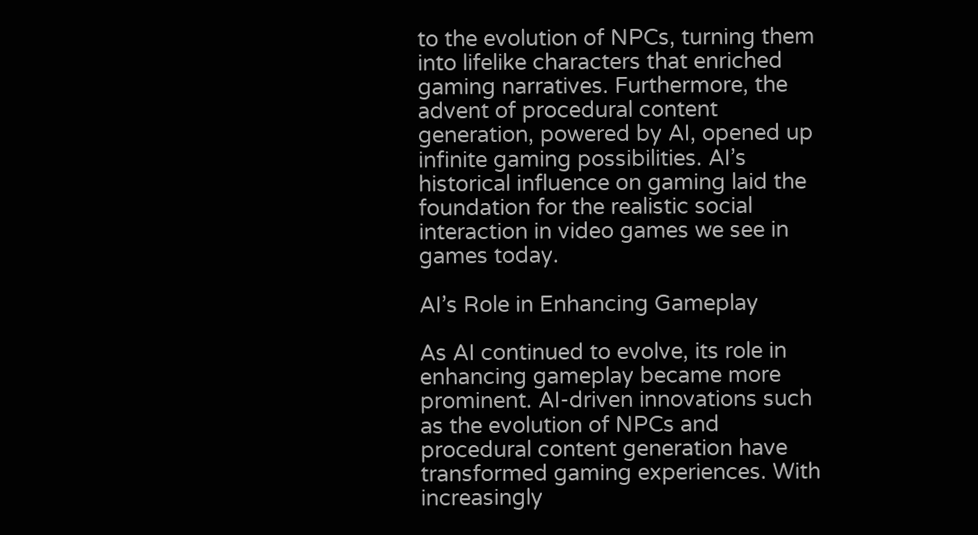to the evolution of NPCs, turning them into lifelike characters that enriched gaming narratives. Furthermore, the advent of procedural content generation, powered by AI, opened up infinite gaming possibilities. AI’s historical influence on gaming laid the foundation for the realistic social interaction in video games we see in games today.

AI’s Role in Enhancing Gameplay

As AI continued to evolve, its role in enhancing gameplay became more prominent. AI-driven innovations such as the evolution of NPCs and procedural content generation have transformed gaming experiences. With increasingly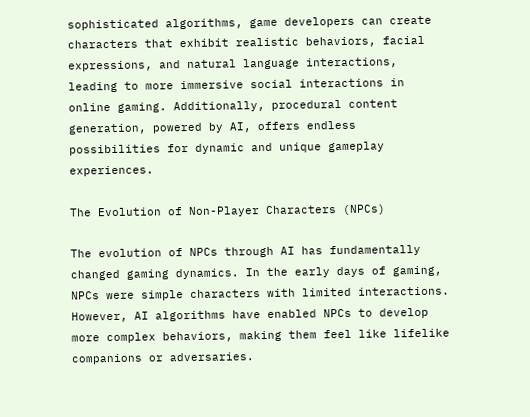sophisticated algorithms, game developers can create characters that exhibit realistic behaviors, facial expressions, and natural language interactions, leading to more immersive social interactions in online gaming. Additionally, procedural content generation, powered by AI, offers endless possibilities for dynamic and unique gameplay experiences.

The Evolution of Non-Player Characters (NPCs)

The evolution of NPCs through AI has fundamentally changed gaming dynamics. In the early days of gaming, NPCs were simple characters with limited interactions. However, AI algorithms have enabled NPCs to develop more complex behaviors, making them feel like lifelike companions or adversaries.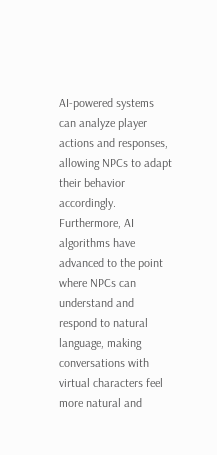AI-powered systems can analyze player actions and responses, allowing NPCs to adapt their behavior accordingly. Furthermore, AI algorithms have advanced to the point where NPCs can understand and respond to natural language, making conversations with virtual characters feel more natural and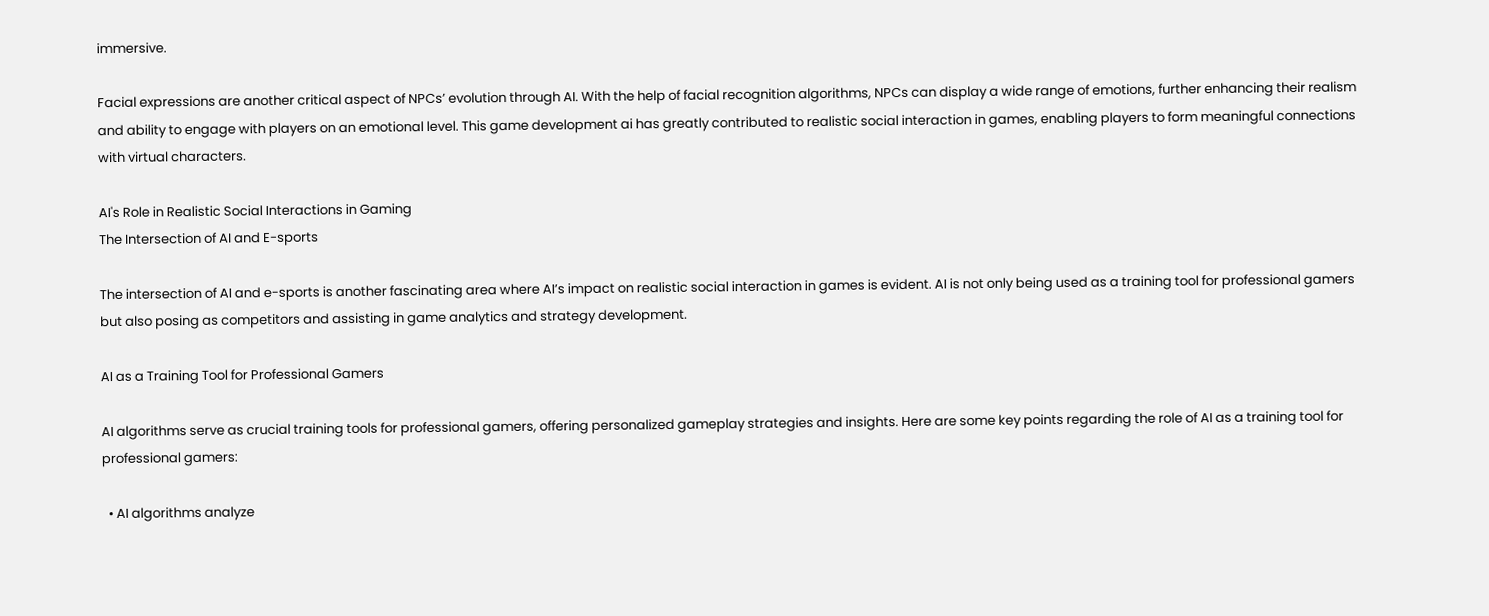immersive.

Facial expressions are another critical aspect of NPCs’ evolution through AI. With the help of facial recognition algorithms, NPCs can display a wide range of emotions, further enhancing their realism and ability to engage with players on an emotional level. This game development ai has greatly contributed to realistic social interaction in games, enabling players to form meaningful connections with virtual characters.

AI's Role in Realistic Social Interactions in Gaming
The Intersection of AI and E-sports

The intersection of AI and e-sports is another fascinating area where AI’s impact on realistic social interaction in games is evident. AI is not only being used as a training tool for professional gamers but also posing as competitors and assisting in game analytics and strategy development.

AI as a Training Tool for Professional Gamers

AI algorithms serve as crucial training tools for professional gamers, offering personalized gameplay strategies and insights. Here are some key points regarding the role of AI as a training tool for professional gamers:

  • AI algorithms analyze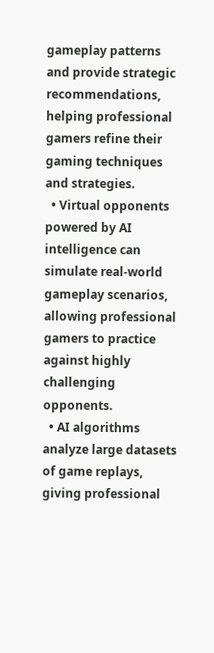gameplay patterns and provide strategic recommendations, helping professional gamers refine their gaming techniques and strategies.
  • Virtual opponents powered by AI intelligence can simulate real-world gameplay scenarios, allowing professional gamers to practice against highly challenging opponents.
  • AI algorithms analyze large datasets of game replays, giving professional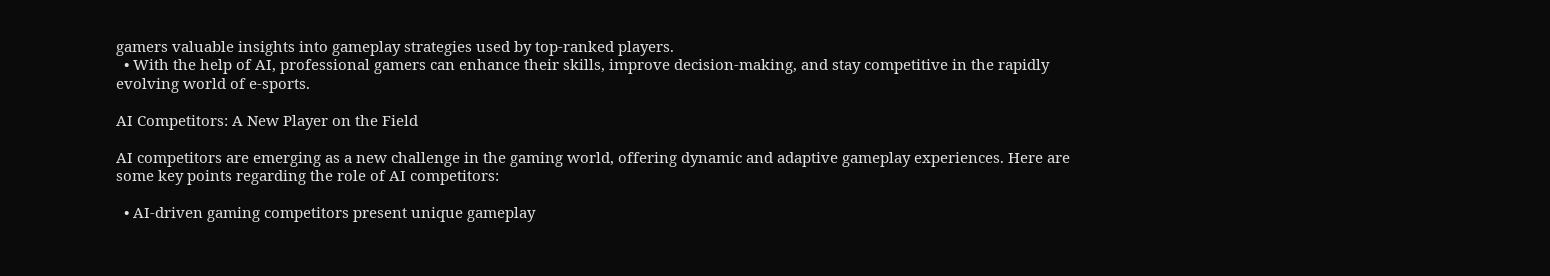gamers valuable insights into gameplay strategies used by top-ranked players.
  • With the help of AI, professional gamers can enhance their skills, improve decision-making, and stay competitive in the rapidly evolving world of e-sports.

AI Competitors: A New Player on the Field

AI competitors are emerging as a new challenge in the gaming world, offering dynamic and adaptive gameplay experiences. Here are some key points regarding the role of AI competitors:

  • AI-driven gaming competitors present unique gameplay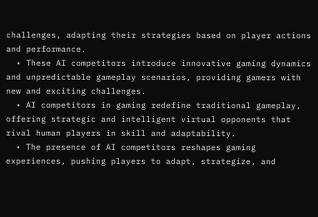challenges, adapting their strategies based on player actions and performance.
  • These AI competitors introduce innovative gaming dynamics and unpredictable gameplay scenarios, providing gamers with new and exciting challenges.
  • AI competitors in gaming redefine traditional gameplay, offering strategic and intelligent virtual opponents that rival human players in skill and adaptability.
  • The presence of AI competitors reshapes gaming experiences, pushing players to adapt, strategize, and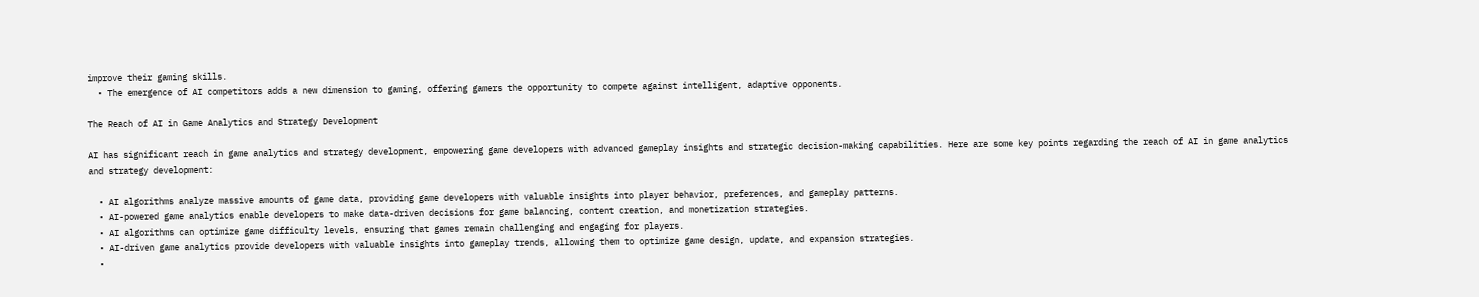improve their gaming skills.
  • The emergence of AI competitors adds a new dimension to gaming, offering gamers the opportunity to compete against intelligent, adaptive opponents.

The Reach of AI in Game Analytics and Strategy Development

AI has significant reach in game analytics and strategy development, empowering game developers with advanced gameplay insights and strategic decision-making capabilities. Here are some key points regarding the reach of AI in game analytics and strategy development:

  • AI algorithms analyze massive amounts of game data, providing game developers with valuable insights into player behavior, preferences, and gameplay patterns.
  • AI-powered game analytics enable developers to make data-driven decisions for game balancing, content creation, and monetization strategies.
  • AI algorithms can optimize game difficulty levels, ensuring that games remain challenging and engaging for players.
  • AI-driven game analytics provide developers with valuable insights into gameplay trends, allowing them to optimize game design, update, and expansion strategies.
  •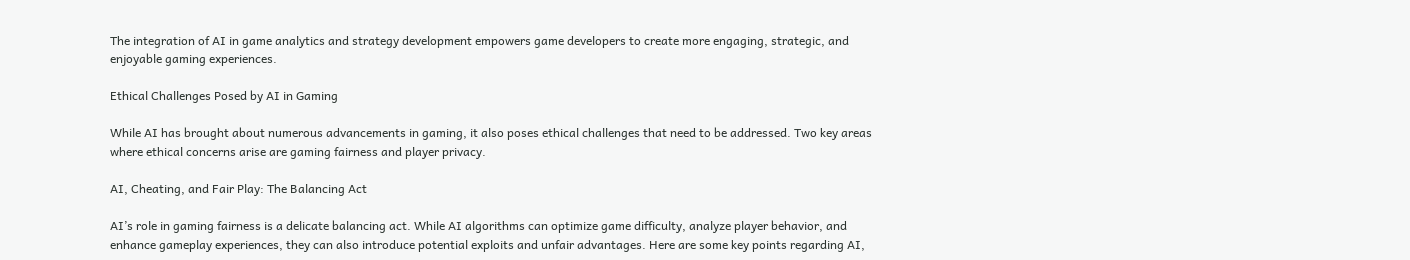The integration of AI in game analytics and strategy development empowers game developers to create more engaging, strategic, and enjoyable gaming experiences.

Ethical Challenges Posed by AI in Gaming

While AI has brought about numerous advancements in gaming, it also poses ethical challenges that need to be addressed. Two key areas where ethical concerns arise are gaming fairness and player privacy.

AI, Cheating, and Fair Play: The Balancing Act

AI’s role in gaming fairness is a delicate balancing act. While AI algorithms can optimize game difficulty, analyze player behavior, and enhance gameplay experiences, they can also introduce potential exploits and unfair advantages. Here are some key points regarding AI,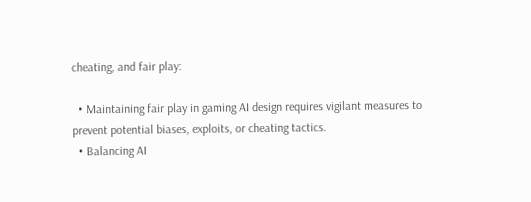cheating, and fair play:

  • Maintaining fair play in gaming AI design requires vigilant measures to prevent potential biases, exploits, or cheating tactics.
  • Balancing AI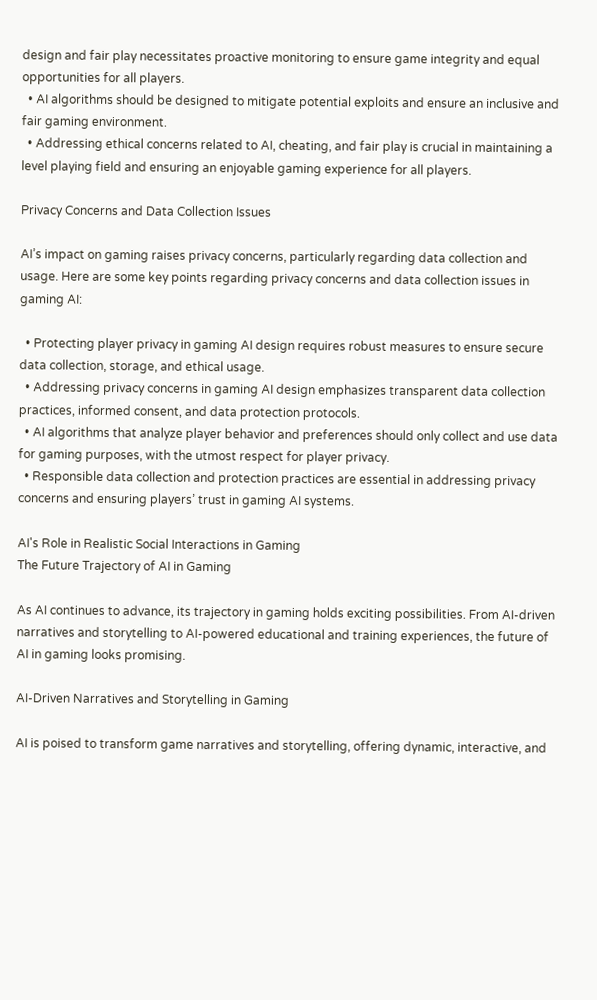design and fair play necessitates proactive monitoring to ensure game integrity and equal opportunities for all players.
  • AI algorithms should be designed to mitigate potential exploits and ensure an inclusive and fair gaming environment.
  • Addressing ethical concerns related to AI, cheating, and fair play is crucial in maintaining a level playing field and ensuring an enjoyable gaming experience for all players.

Privacy Concerns and Data Collection Issues

AI’s impact on gaming raises privacy concerns, particularly regarding data collection and usage. Here are some key points regarding privacy concerns and data collection issues in gaming AI:

  • Protecting player privacy in gaming AI design requires robust measures to ensure secure data collection, storage, and ethical usage.
  • Addressing privacy concerns in gaming AI design emphasizes transparent data collection practices, informed consent, and data protection protocols.
  • AI algorithms that analyze player behavior and preferences should only collect and use data for gaming purposes, with the utmost respect for player privacy.
  • Responsible data collection and protection practices are essential in addressing privacy concerns and ensuring players’ trust in gaming AI systems.

AI's Role in Realistic Social Interactions in Gaming
The Future Trajectory of AI in Gaming

As AI continues to advance, its trajectory in gaming holds exciting possibilities. From AI-driven narratives and storytelling to AI-powered educational and training experiences, the future of AI in gaming looks promising.

AI-Driven Narratives and Storytelling in Gaming

AI is poised to transform game narratives and storytelling, offering dynamic, interactive, and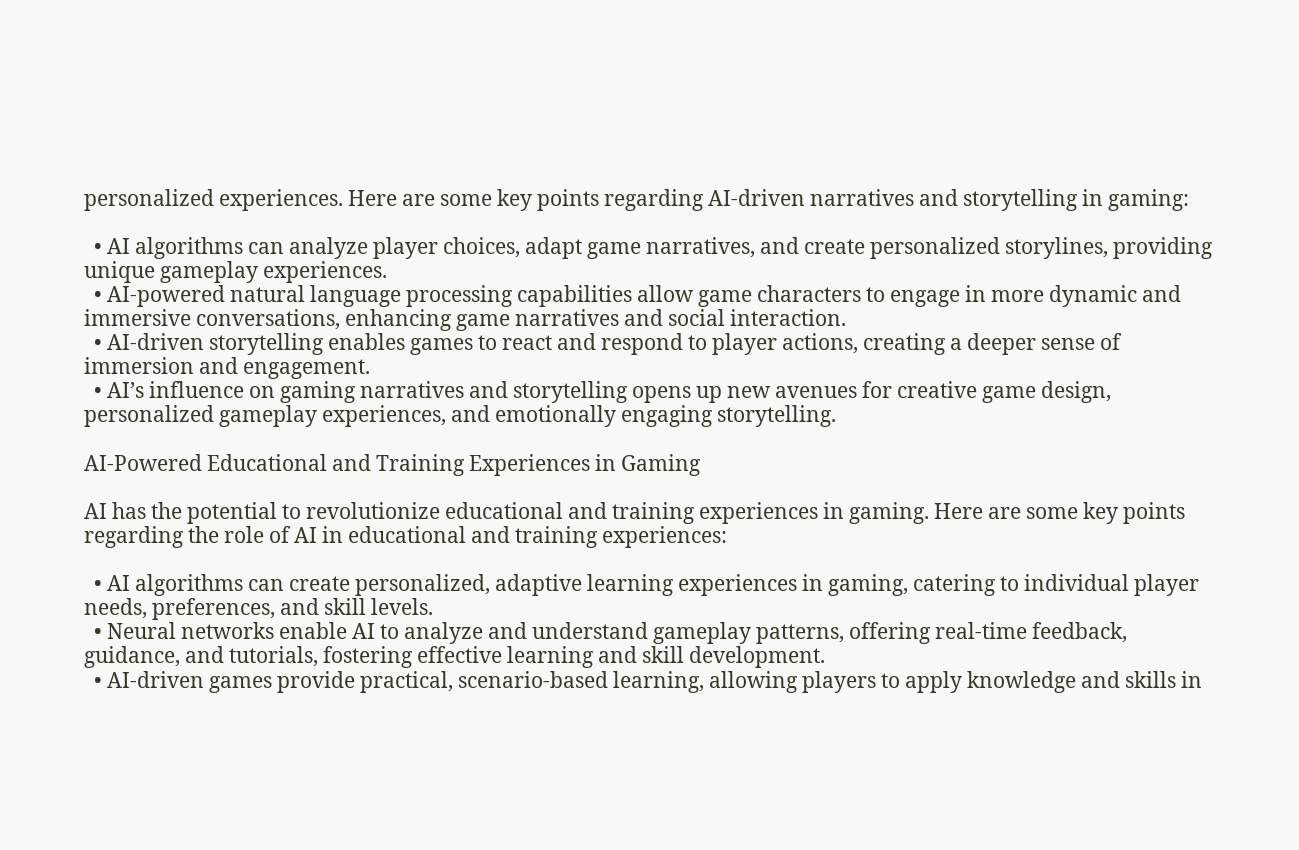personalized experiences. Here are some key points regarding AI-driven narratives and storytelling in gaming:

  • AI algorithms can analyze player choices, adapt game narratives, and create personalized storylines, providing unique gameplay experiences.
  • AI-powered natural language processing capabilities allow game characters to engage in more dynamic and immersive conversations, enhancing game narratives and social interaction.
  • AI-driven storytelling enables games to react and respond to player actions, creating a deeper sense of immersion and engagement.
  • AI’s influence on gaming narratives and storytelling opens up new avenues for creative game design, personalized gameplay experiences, and emotionally engaging storytelling.

AI-Powered Educational and Training Experiences in Gaming

AI has the potential to revolutionize educational and training experiences in gaming. Here are some key points regarding the role of AI in educational and training experiences:

  • AI algorithms can create personalized, adaptive learning experiences in gaming, catering to individual player needs, preferences, and skill levels.
  • Neural networks enable AI to analyze and understand gameplay patterns, offering real-time feedback, guidance, and tutorials, fostering effective learning and skill development.
  • AI-driven games provide practical, scenario-based learning, allowing players to apply knowledge and skills in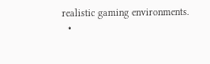realistic gaming environments.
  •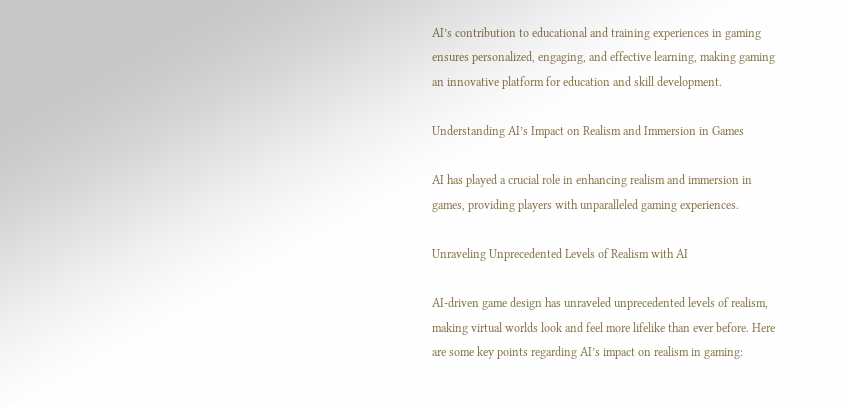AI’s contribution to educational and training experiences in gaming ensures personalized, engaging, and effective learning, making gaming an innovative platform for education and skill development.

Understanding AI’s Impact on Realism and Immersion in Games

AI has played a crucial role in enhancing realism and immersion in games, providing players with unparalleled gaming experiences.

Unraveling Unprecedented Levels of Realism with AI

AI-driven game design has unraveled unprecedented levels of realism, making virtual worlds look and feel more lifelike than ever before. Here are some key points regarding AI’s impact on realism in gaming: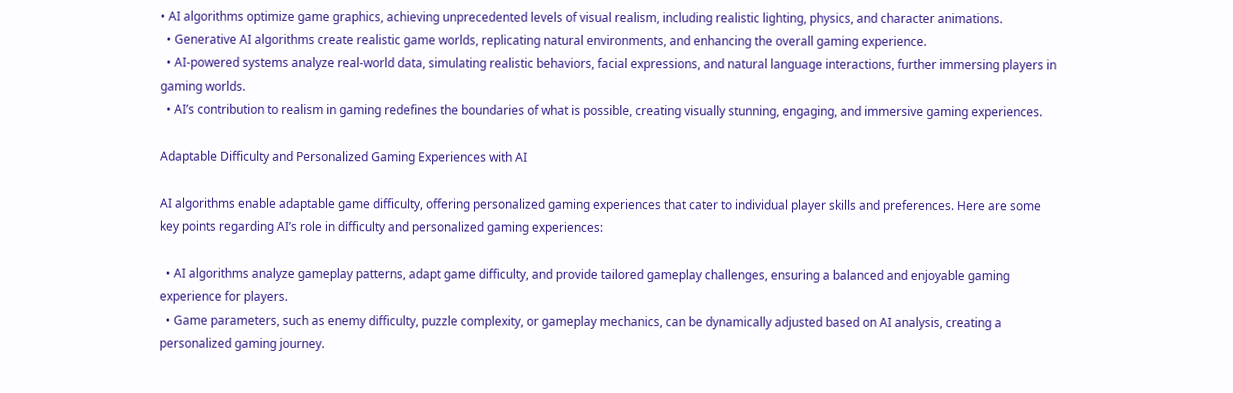• AI algorithms optimize game graphics, achieving unprecedented levels of visual realism, including realistic lighting, physics, and character animations.
  • Generative AI algorithms create realistic game worlds, replicating natural environments, and enhancing the overall gaming experience.
  • AI-powered systems analyze real-world data, simulating realistic behaviors, facial expressions, and natural language interactions, further immersing players in gaming worlds.
  • AI’s contribution to realism in gaming redefines the boundaries of what is possible, creating visually stunning, engaging, and immersive gaming experiences.

Adaptable Difficulty and Personalized Gaming Experiences with AI

AI algorithms enable adaptable game difficulty, offering personalized gaming experiences that cater to individual player skills and preferences. Here are some key points regarding AI’s role in difficulty and personalized gaming experiences:

  • AI algorithms analyze gameplay patterns, adapt game difficulty, and provide tailored gameplay challenges, ensuring a balanced and enjoyable gaming experience for players.
  • Game parameters, such as enemy difficulty, puzzle complexity, or gameplay mechanics, can be dynamically adjusted based on AI analysis, creating a personalized gaming journey.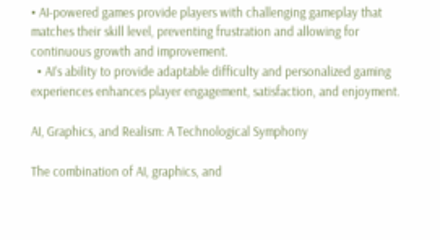• AI-powered games provide players with challenging gameplay that matches their skill level, preventing frustration and allowing for continuous growth and improvement.
  • AI’s ability to provide adaptable difficulty and personalized gaming experiences enhances player engagement, satisfaction, and enjoyment.

AI, Graphics, and Realism: A Technological Symphony

The combination of AI, graphics, and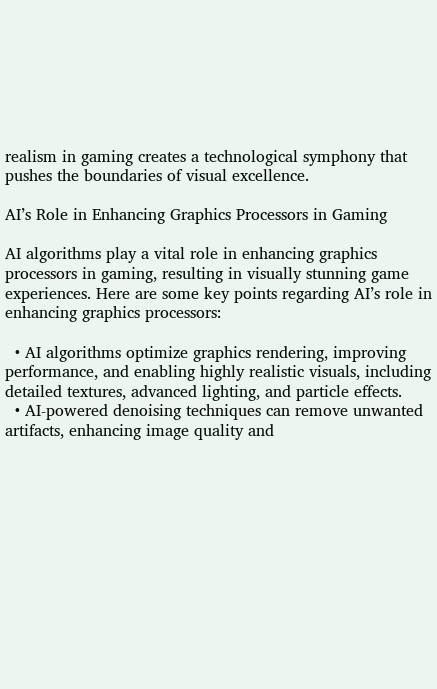realism in gaming creates a technological symphony that pushes the boundaries of visual excellence.

AI’s Role in Enhancing Graphics Processors in Gaming

AI algorithms play a vital role in enhancing graphics processors in gaming, resulting in visually stunning game experiences. Here are some key points regarding AI’s role in enhancing graphics processors:

  • AI algorithms optimize graphics rendering, improving performance, and enabling highly realistic visuals, including detailed textures, advanced lighting, and particle effects.
  • AI-powered denoising techniques can remove unwanted artifacts, enhancing image quality and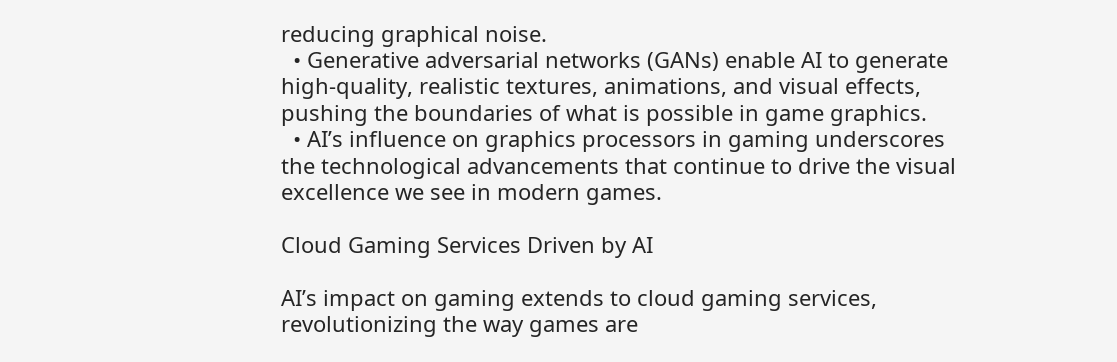reducing graphical noise.
  • Generative adversarial networks (GANs) enable AI to generate high-quality, realistic textures, animations, and visual effects, pushing the boundaries of what is possible in game graphics.
  • AI’s influence on graphics processors in gaming underscores the technological advancements that continue to drive the visual excellence we see in modern games.

Cloud Gaming Services Driven by AI

AI’s impact on gaming extends to cloud gaming services, revolutionizing the way games are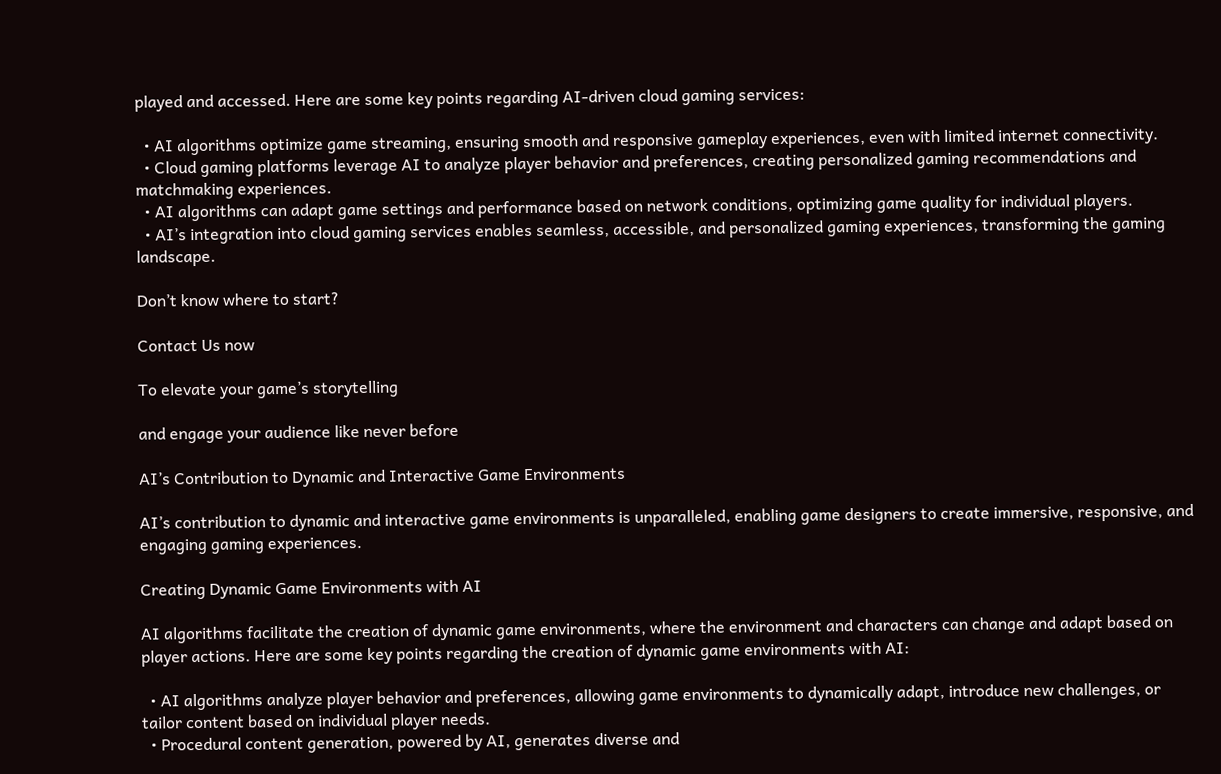played and accessed. Here are some key points regarding AI-driven cloud gaming services:

  • AI algorithms optimize game streaming, ensuring smooth and responsive gameplay experiences, even with limited internet connectivity.
  • Cloud gaming platforms leverage AI to analyze player behavior and preferences, creating personalized gaming recommendations and matchmaking experiences.
  • AI algorithms can adapt game settings and performance based on network conditions, optimizing game quality for individual players.
  • AI’s integration into cloud gaming services enables seamless, accessible, and personalized gaming experiences, transforming the gaming landscape.

Don’t know where to start?

Contact Us now

To elevate your game’s storytelling

and engage your audience like never before

AI’s Contribution to Dynamic and Interactive Game Environments

AI’s contribution to dynamic and interactive game environments is unparalleled, enabling game designers to create immersive, responsive, and engaging gaming experiences.

Creating Dynamic Game Environments with AI

AI algorithms facilitate the creation of dynamic game environments, where the environment and characters can change and adapt based on player actions. Here are some key points regarding the creation of dynamic game environments with AI:

  • AI algorithms analyze player behavior and preferences, allowing game environments to dynamically adapt, introduce new challenges, or tailor content based on individual player needs.
  • Procedural content generation, powered by AI, generates diverse and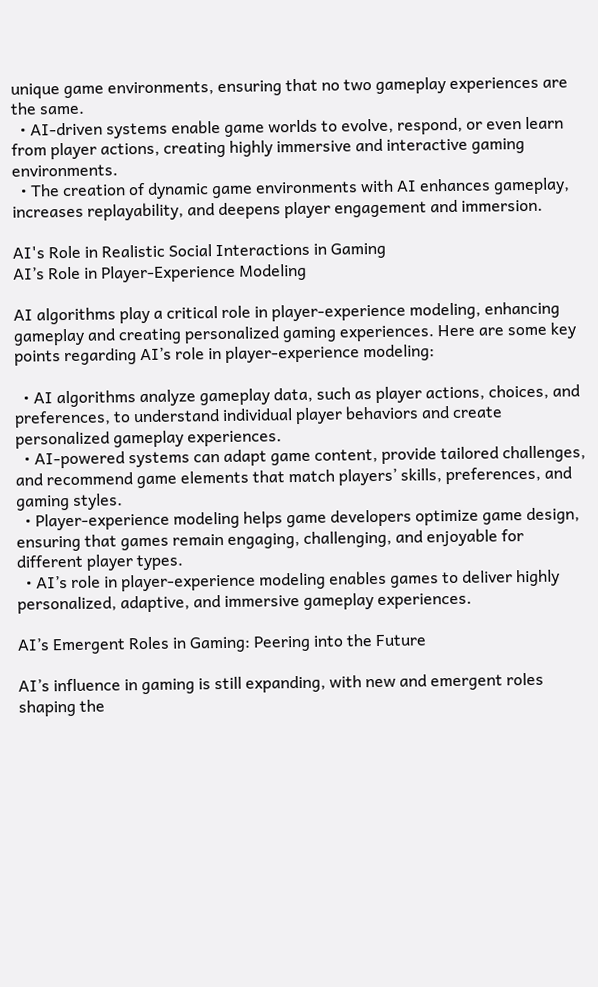unique game environments, ensuring that no two gameplay experiences are the same.
  • AI-driven systems enable game worlds to evolve, respond, or even learn from player actions, creating highly immersive and interactive gaming environments.
  • The creation of dynamic game environments with AI enhances gameplay, increases replayability, and deepens player engagement and immersion.

AI's Role in Realistic Social Interactions in Gaming
AI’s Role in Player-Experience Modeling

AI algorithms play a critical role in player-experience modeling, enhancing gameplay and creating personalized gaming experiences. Here are some key points regarding AI’s role in player-experience modeling:

  • AI algorithms analyze gameplay data, such as player actions, choices, and preferences, to understand individual player behaviors and create personalized gameplay experiences.
  • AI-powered systems can adapt game content, provide tailored challenges, and recommend game elements that match players’ skills, preferences, and gaming styles.
  • Player-experience modeling helps game developers optimize game design, ensuring that games remain engaging, challenging, and enjoyable for different player types.
  • AI’s role in player-experience modeling enables games to deliver highly personalized, adaptive, and immersive gameplay experiences.

AI’s Emergent Roles in Gaming: Peering into the Future

AI’s influence in gaming is still expanding, with new and emergent roles shaping the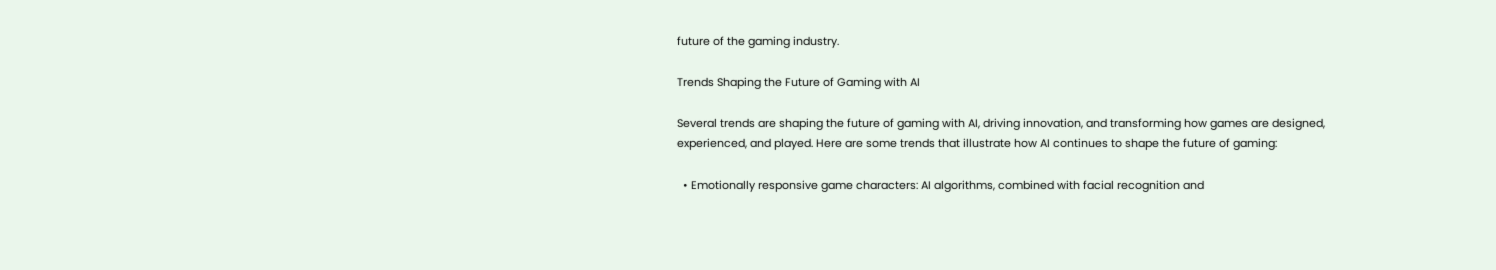future of the gaming industry.

Trends Shaping the Future of Gaming with AI

Several trends are shaping the future of gaming with AI, driving innovation, and transforming how games are designed, experienced, and played. Here are some trends that illustrate how AI continues to shape the future of gaming:

  • Emotionally responsive game characters: AI algorithms, combined with facial recognition and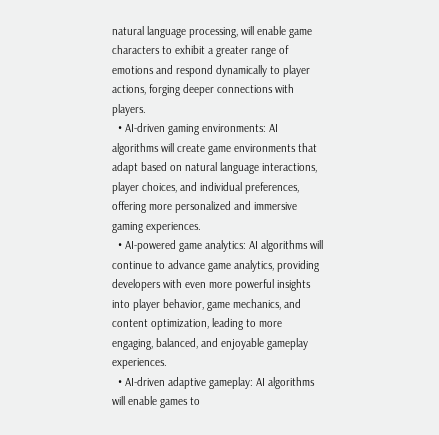natural language processing, will enable game characters to exhibit a greater range of emotions and respond dynamically to player actions, forging deeper connections with players.
  • AI-driven gaming environments: AI algorithms will create game environments that adapt based on natural language interactions, player choices, and individual preferences, offering more personalized and immersive gaming experiences.
  • AI-powered game analytics: AI algorithms will continue to advance game analytics, providing developers with even more powerful insights into player behavior, game mechanics, and content optimization, leading to more engaging, balanced, and enjoyable gameplay experiences.
  • AI-driven adaptive gameplay: AI algorithms will enable games to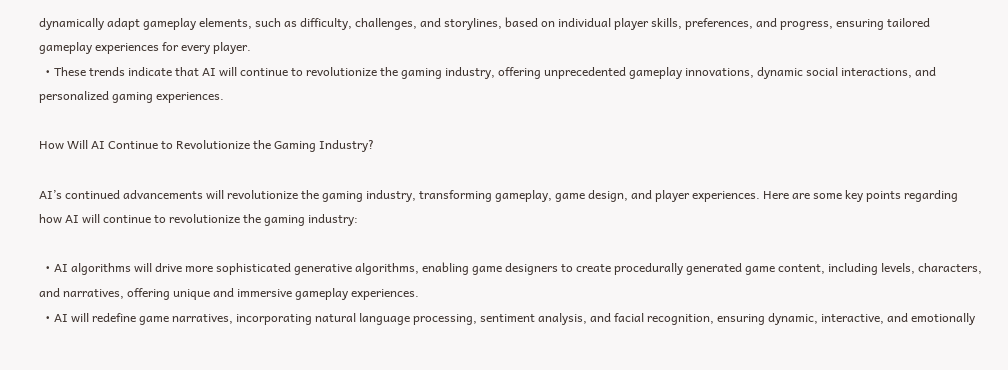dynamically adapt gameplay elements, such as difficulty, challenges, and storylines, based on individual player skills, preferences, and progress, ensuring tailored gameplay experiences for every player.
  • These trends indicate that AI will continue to revolutionize the gaming industry, offering unprecedented gameplay innovations, dynamic social interactions, and personalized gaming experiences.

How Will AI Continue to Revolutionize the Gaming Industry?

AI’s continued advancements will revolutionize the gaming industry, transforming gameplay, game design, and player experiences. Here are some key points regarding how AI will continue to revolutionize the gaming industry:

  • AI algorithms will drive more sophisticated generative algorithms, enabling game designers to create procedurally generated game content, including levels, characters, and narratives, offering unique and immersive gameplay experiences.
  • AI will redefine game narratives, incorporating natural language processing, sentiment analysis, and facial recognition, ensuring dynamic, interactive, and emotionally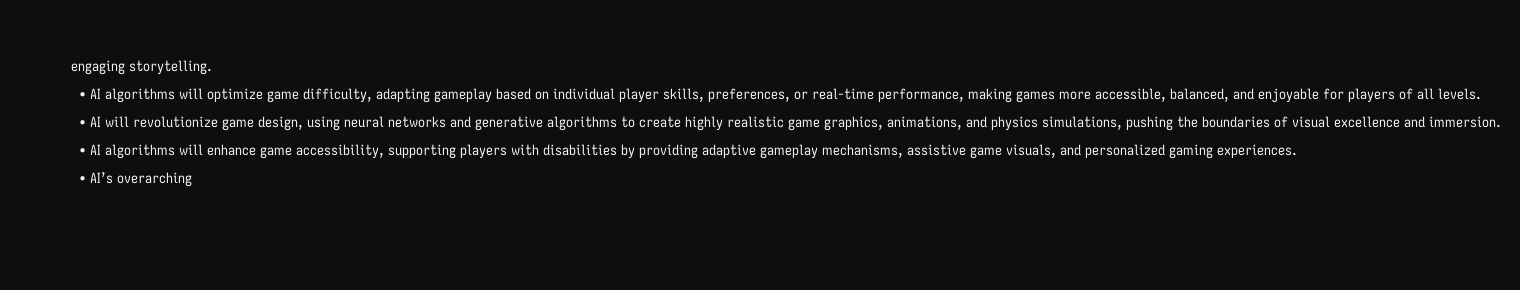engaging storytelling.
  • AI algorithms will optimize game difficulty, adapting gameplay based on individual player skills, preferences, or real-time performance, making games more accessible, balanced, and enjoyable for players of all levels.
  • AI will revolutionize game design, using neural networks and generative algorithms to create highly realistic game graphics, animations, and physics simulations, pushing the boundaries of visual excellence and immersion.
  • AI algorithms will enhance game accessibility, supporting players with disabilities by providing adaptive gameplay mechanisms, assistive game visuals, and personalized gaming experiences.
  • AI’s overarching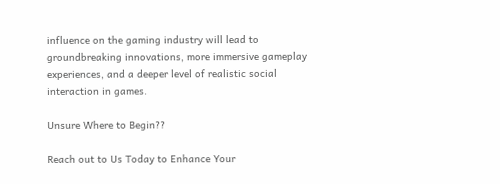influence on the gaming industry will lead to groundbreaking innovations, more immersive gameplay experiences, and a deeper level of realistic social interaction in games.

Unsure Where to Begin??

Reach out to Us Today to Enhance Your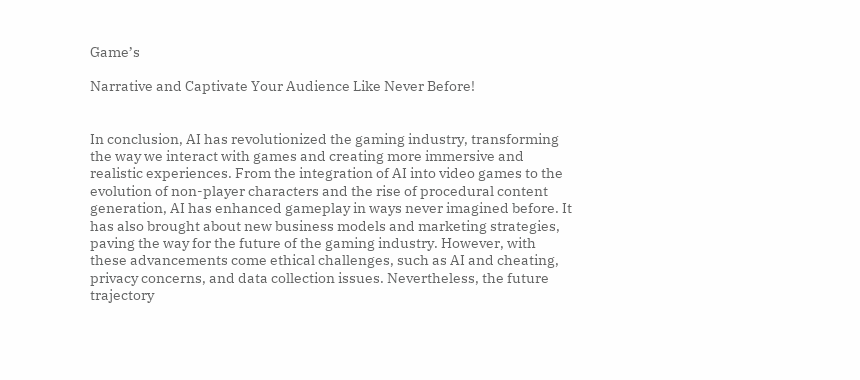Game’s

Narrative and Captivate Your Audience Like Never Before!


In conclusion, AI has revolutionized the gaming industry, transforming the way we interact with games and creating more immersive and realistic experiences. From the integration of AI into video games to the evolution of non-player characters and the rise of procedural content generation, AI has enhanced gameplay in ways never imagined before. It has also brought about new business models and marketing strategies, paving the way for the future of the gaming industry. However, with these advancements come ethical challenges, such as AI and cheating, privacy concerns, and data collection issues. Nevertheless, the future trajectory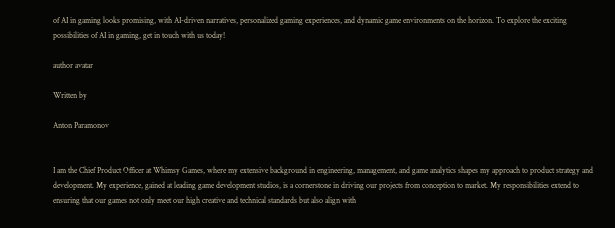of AI in gaming looks promising, with AI-driven narratives, personalized gaming experiences, and dynamic game environments on the horizon. To explore the exciting possibilities of AI in gaming, get in touch with us today!

author avatar

Written by

Anton Paramonov


I am the Chief Product Officer at Whimsy Games, where my extensive background in engineering, management, and game analytics shapes my approach to product strategy and development. My experience, gained at leading game development studios, is a cornerstone in driving our projects from conception to market. My responsibilities extend to ensuring that our games not only meet our high creative and technical standards but also align with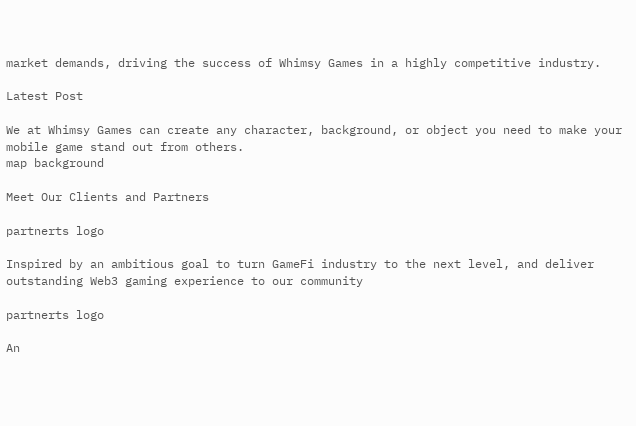market demands, driving the success of Whimsy Games in a highly competitive industry.

Latest Post

We at Whimsy Games can create any character, background, or object you need to make your mobile game stand out from others.
map background

Meet Our Clients and Partners

partnerts logo

Inspired by an ambitious goal to turn GameFi industry to the next level, and deliver outstanding Web3 gaming experience to our community

partnerts logo

An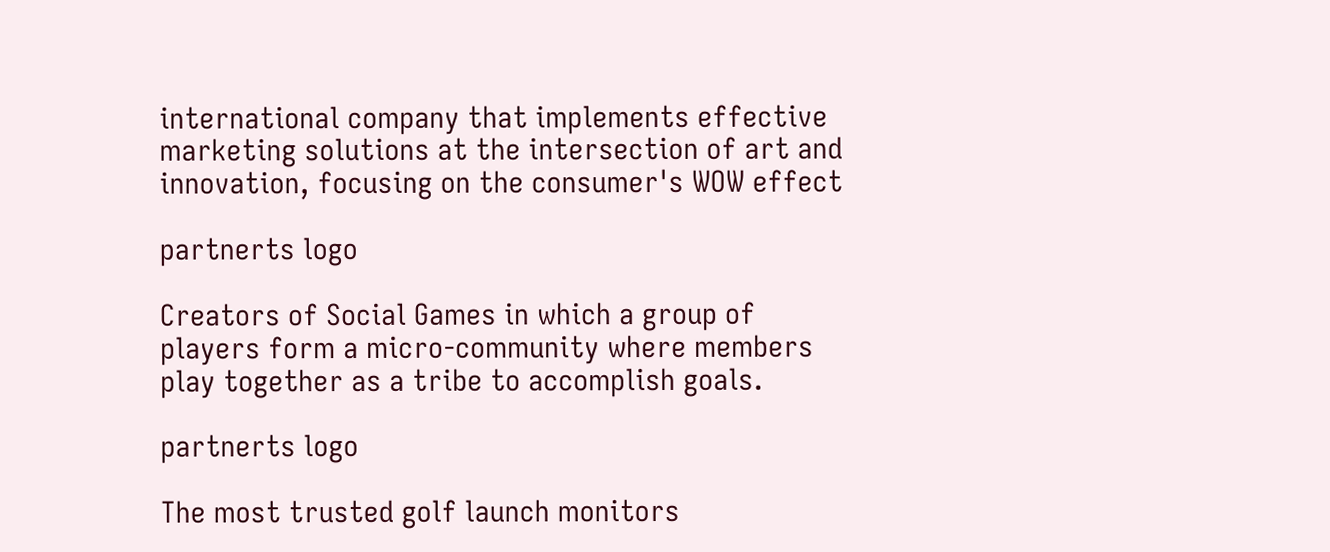international company that implements effective marketing solutions at the intersection of art and innovation, focusing on the consumer's WOW effect

partnerts logo

Creators of Social Games in which a group of players form a micro-community where members play together as a tribe to accomplish goals.

partnerts logo

The most trusted golf launch monitors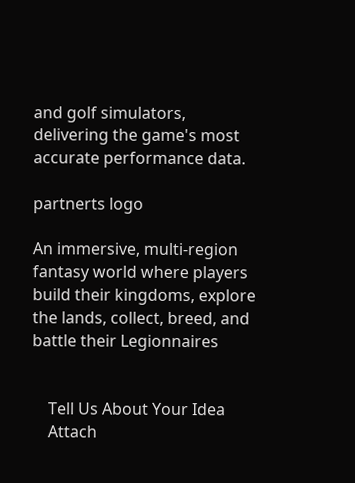and golf simulators, delivering the game's most accurate performance data.

partnerts logo

An immersive, multi-region fantasy world where players build their kingdoms, explore the lands, collect, breed, and battle their Legionnaires


    Tell Us About Your Idea
    Attach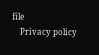file
    Privacy policy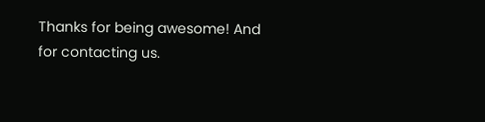Thanks for being awesome! And for contacting us.